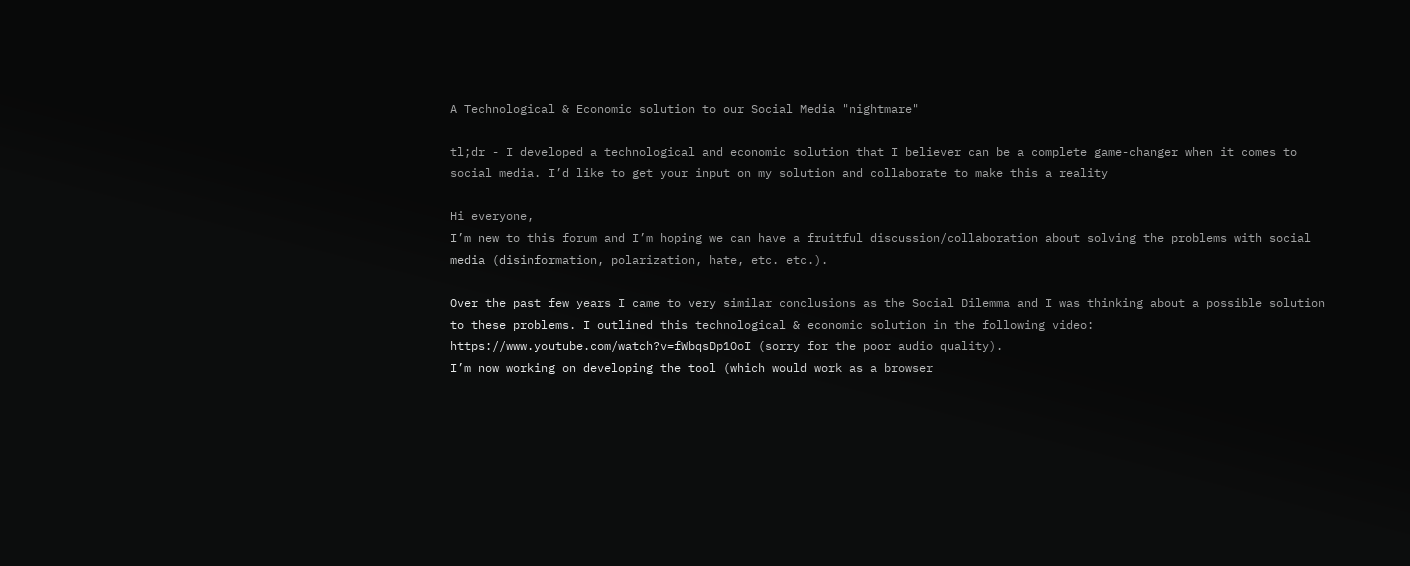A Technological & Economic solution to our Social Media "nightmare"

tl;dr - I developed a technological and economic solution that I believer can be a complete game-changer when it comes to social media. I’d like to get your input on my solution and collaborate to make this a reality

Hi everyone,
I’m new to this forum and I’m hoping we can have a fruitful discussion/collaboration about solving the problems with social media (disinformation, polarization, hate, etc. etc.).

Over the past few years I came to very similar conclusions as the Social Dilemma and I was thinking about a possible solution to these problems. I outlined this technological & economic solution in the following video: https://www.youtube.com/watch?v=fWbqsDp1OoI (sorry for the poor audio quality).
I’m now working on developing the tool (which would work as a browser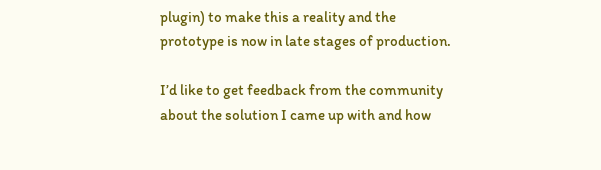plugin) to make this a reality and the prototype is now in late stages of production.

I’d like to get feedback from the community about the solution I came up with and how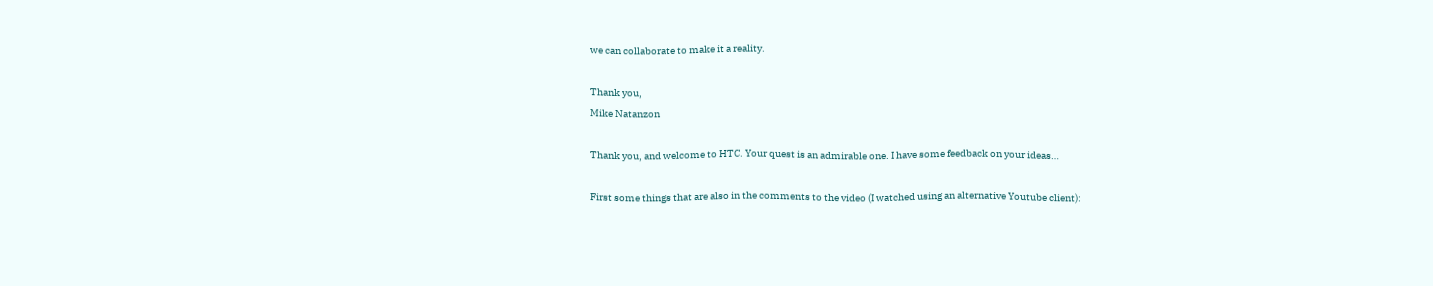we can collaborate to make it a reality.

Thank you,
Mike Natanzon

Thank you, and welcome to HTC. Your quest is an admirable one. I have some feedback on your ideas…

First some things that are also in the comments to the video (I watched using an alternative Youtube client):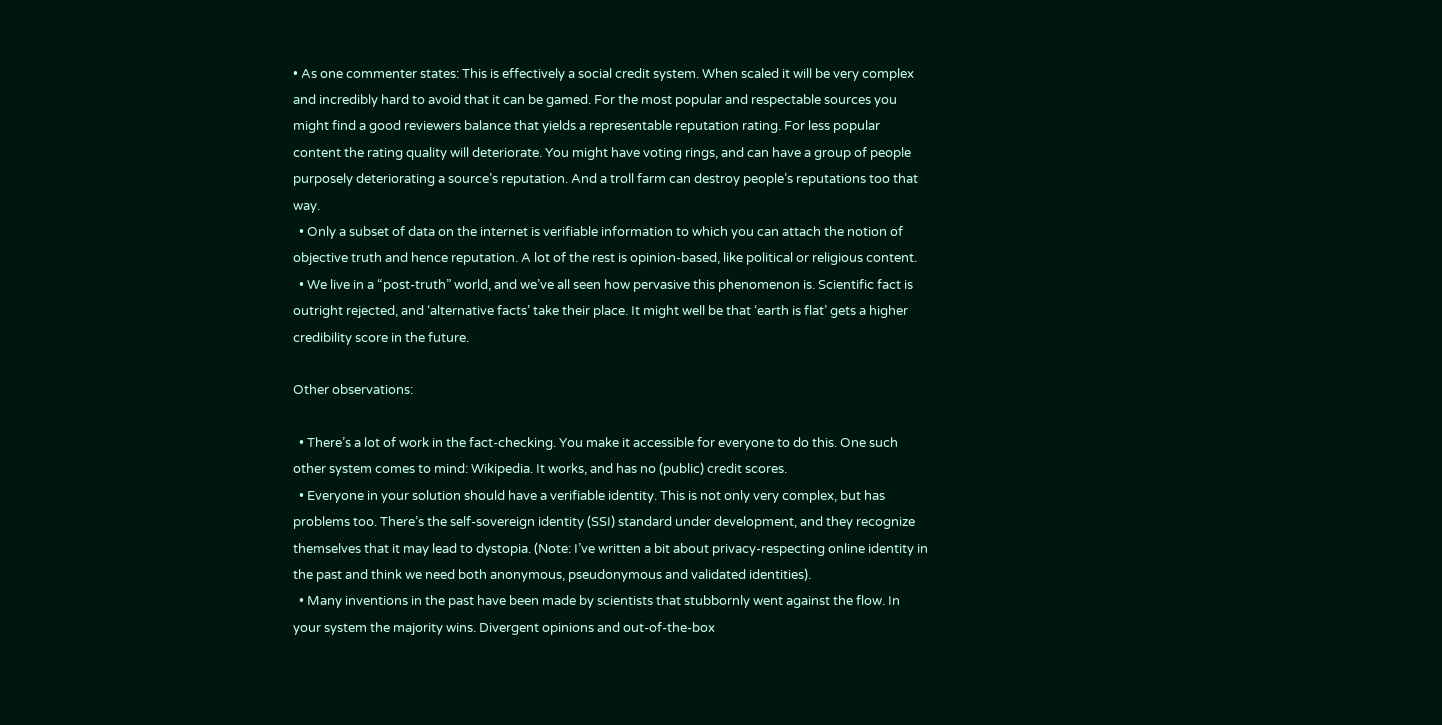• As one commenter states: This is effectively a social credit system. When scaled it will be very complex and incredibly hard to avoid that it can be gamed. For the most popular and respectable sources you might find a good reviewers balance that yields a representable reputation rating. For less popular content the rating quality will deteriorate. You might have voting rings, and can have a group of people purposely deteriorating a source’s reputation. And a troll farm can destroy people’s reputations too that way.
  • Only a subset of data on the internet is verifiable information to which you can attach the notion of objective truth and hence reputation. A lot of the rest is opinion-based, like political or religious content.
  • We live in a “post-truth” world, and we’ve all seen how pervasive this phenomenon is. Scientific fact is outright rejected, and ‘alternative facts’ take their place. It might well be that ‘earth is flat’ gets a higher credibility score in the future.

Other observations:

  • There’s a lot of work in the fact-checking. You make it accessible for everyone to do this. One such other system comes to mind: Wikipedia. It works, and has no (public) credit scores.
  • Everyone in your solution should have a verifiable identity. This is not only very complex, but has problems too. There’s the self-sovereign identity (SSI) standard under development, and they recognize themselves that it may lead to dystopia. (Note: I’ve written a bit about privacy-respecting online identity in the past and think we need both anonymous, pseudonymous and validated identities).
  • Many inventions in the past have been made by scientists that stubbornly went against the flow. In your system the majority wins. Divergent opinions and out-of-the-box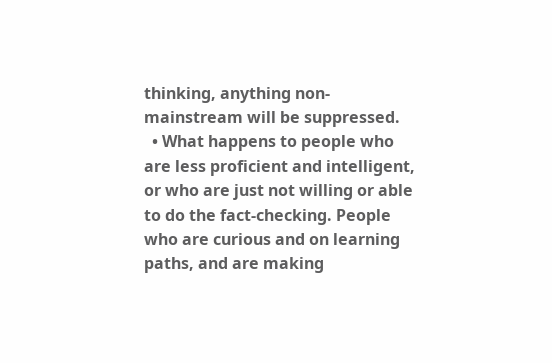thinking, anything non-mainstream will be suppressed.
  • What happens to people who are less proficient and intelligent, or who are just not willing or able to do the fact-checking. People who are curious and on learning paths, and are making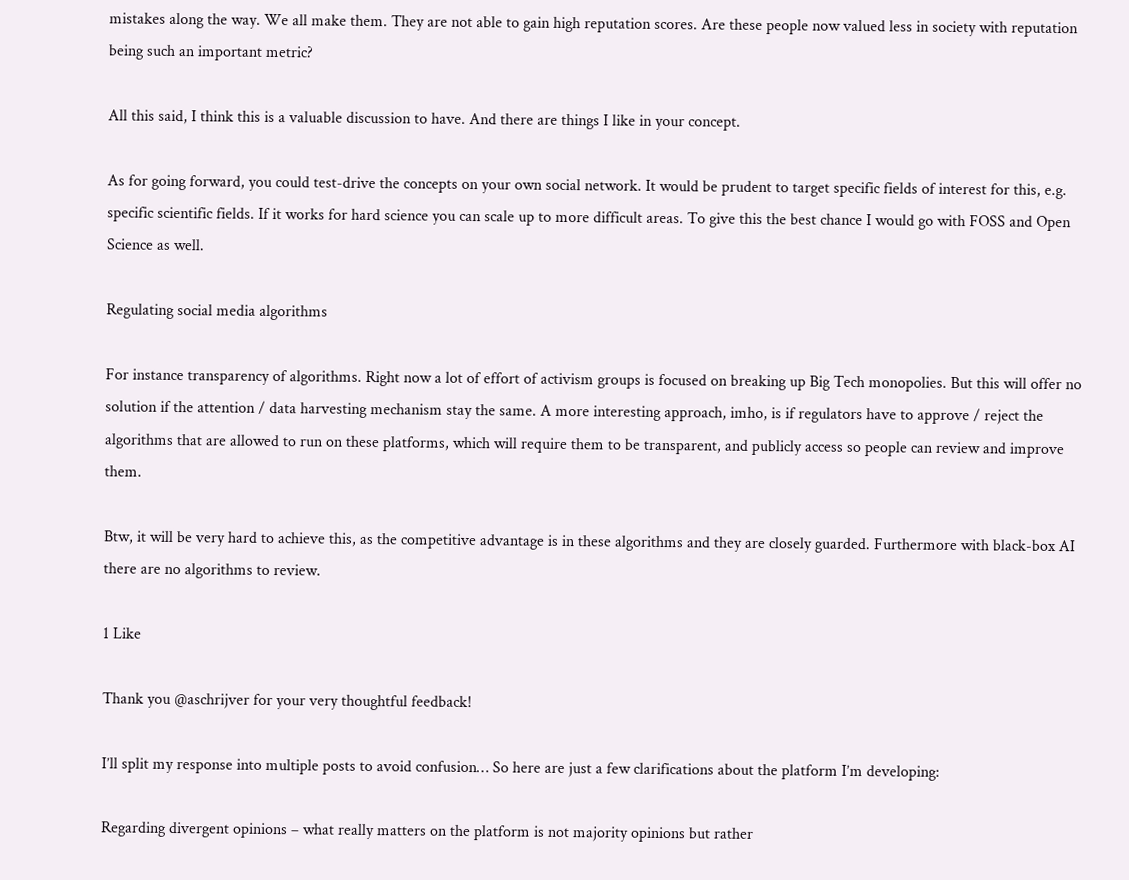mistakes along the way. We all make them. They are not able to gain high reputation scores. Are these people now valued less in society with reputation being such an important metric?

All this said, I think this is a valuable discussion to have. And there are things I like in your concept.

As for going forward, you could test-drive the concepts on your own social network. It would be prudent to target specific fields of interest for this, e.g. specific scientific fields. If it works for hard science you can scale up to more difficult areas. To give this the best chance I would go with FOSS and Open Science as well.

Regulating social media algorithms

For instance transparency of algorithms. Right now a lot of effort of activism groups is focused on breaking up Big Tech monopolies. But this will offer no solution if the attention / data harvesting mechanism stay the same. A more interesting approach, imho, is if regulators have to approve / reject the algorithms that are allowed to run on these platforms, which will require them to be transparent, and publicly access so people can review and improve them.

Btw, it will be very hard to achieve this, as the competitive advantage is in these algorithms and they are closely guarded. Furthermore with black-box AI there are no algorithms to review.

1 Like

Thank you @aschrijver for your very thoughtful feedback!

I’ll split my response into multiple posts to avoid confusion… So here are just a few clarifications about the platform I’m developing:

Regarding divergent opinions – what really matters on the platform is not majority opinions but rather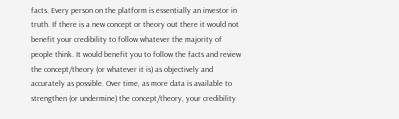facts. Every person on the platform is essentially an investor in truth. If there is a new concept or theory out there it would not benefit your credibility to follow whatever the majority of people think. It would benefit you to follow the facts and review the concept/theory (or whatever it is) as objectively and accurately as possible. Over time, as more data is available to strengthen (or undermine) the concept/theory, your credibility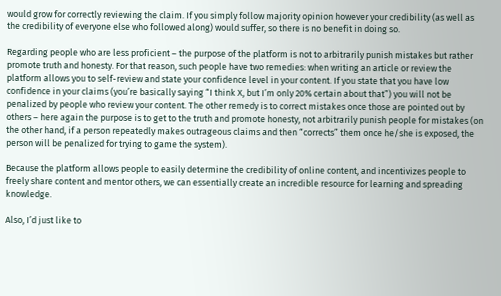would grow for correctly reviewing the claim. If you simply follow majority opinion however your credibility (as well as the credibility of everyone else who followed along) would suffer, so there is no benefit in doing so.

Regarding people who are less proficient – the purpose of the platform is not to arbitrarily punish mistakes but rather promote truth and honesty. For that reason, such people have two remedies: when writing an article or review the platform allows you to self-review and state your confidence level in your content. If you state that you have low confidence in your claims (you’re basically saying “I think X, but I’m only 20% certain about that”) you will not be penalized by people who review your content. The other remedy is to correct mistakes once those are pointed out by others – here again the purpose is to get to the truth and promote honesty, not arbitrarily punish people for mistakes (on the other hand, if a person repeatedly makes outrageous claims and then “corrects” them once he/she is exposed, the person will be penalized for trying to game the system).

Because the platform allows people to easily determine the credibility of online content, and incentivizes people to freely share content and mentor others, we can essentially create an incredible resource for learning and spreading knowledge.

Also, I’d just like to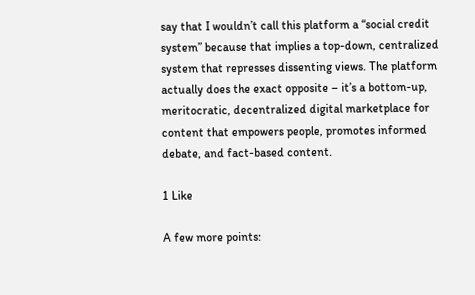say that I wouldn’t call this platform a “social credit system” because that implies a top-down, centralized system that represses dissenting views. The platform actually does the exact opposite – it’s a bottom-up, meritocratic, decentralized digital marketplace for content that empowers people, promotes informed debate, and fact-based content.

1 Like

A few more points: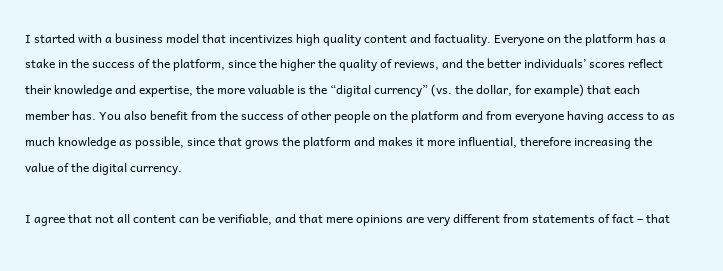I started with a business model that incentivizes high quality content and factuality. Everyone on the platform has a stake in the success of the platform, since the higher the quality of reviews, and the better individuals’ scores reflect their knowledge and expertise, the more valuable is the “digital currency” (vs. the dollar, for example) that each member has. You also benefit from the success of other people on the platform and from everyone having access to as much knowledge as possible, since that grows the platform and makes it more influential, therefore increasing the value of the digital currency.

I agree that not all content can be verifiable, and that mere opinions are very different from statements of fact – that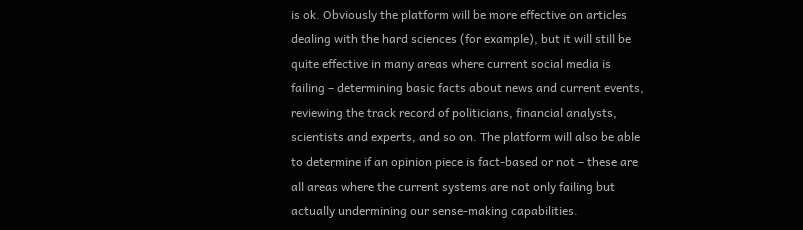is ok. Obviously the platform will be more effective on articles dealing with the hard sciences (for example), but it will still be quite effective in many areas where current social media is failing – determining basic facts about news and current events, reviewing the track record of politicians, financial analysts, scientists and experts, and so on. The platform will also be able to determine if an opinion piece is fact-based or not – these are all areas where the current systems are not only failing but actually undermining our sense-making capabilities.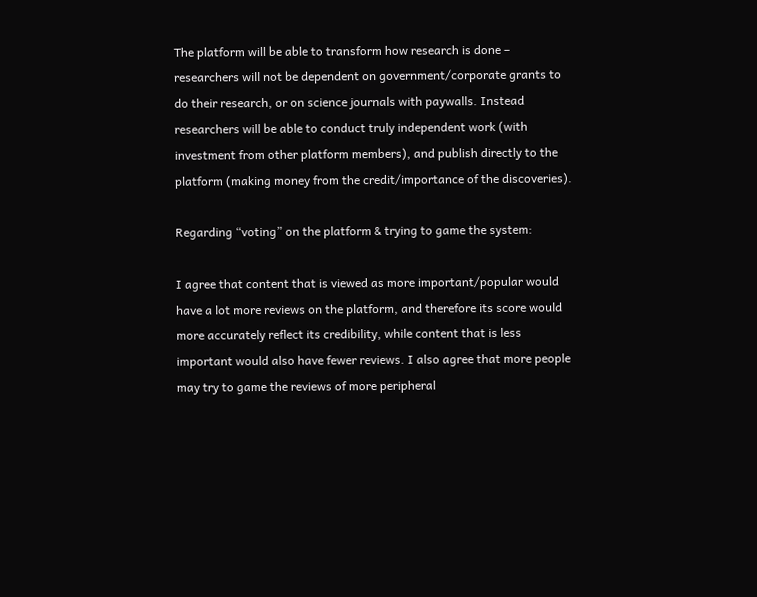The platform will be able to transform how research is done – researchers will not be dependent on government/corporate grants to do their research, or on science journals with paywalls. Instead researchers will be able to conduct truly independent work (with investment from other platform members), and publish directly to the platform (making money from the credit/importance of the discoveries).

Regarding “voting” on the platform & trying to game the system:

I agree that content that is viewed as more important/popular would have a lot more reviews on the platform, and therefore its score would more accurately reflect its credibility, while content that is less important would also have fewer reviews. I also agree that more people may try to game the reviews of more peripheral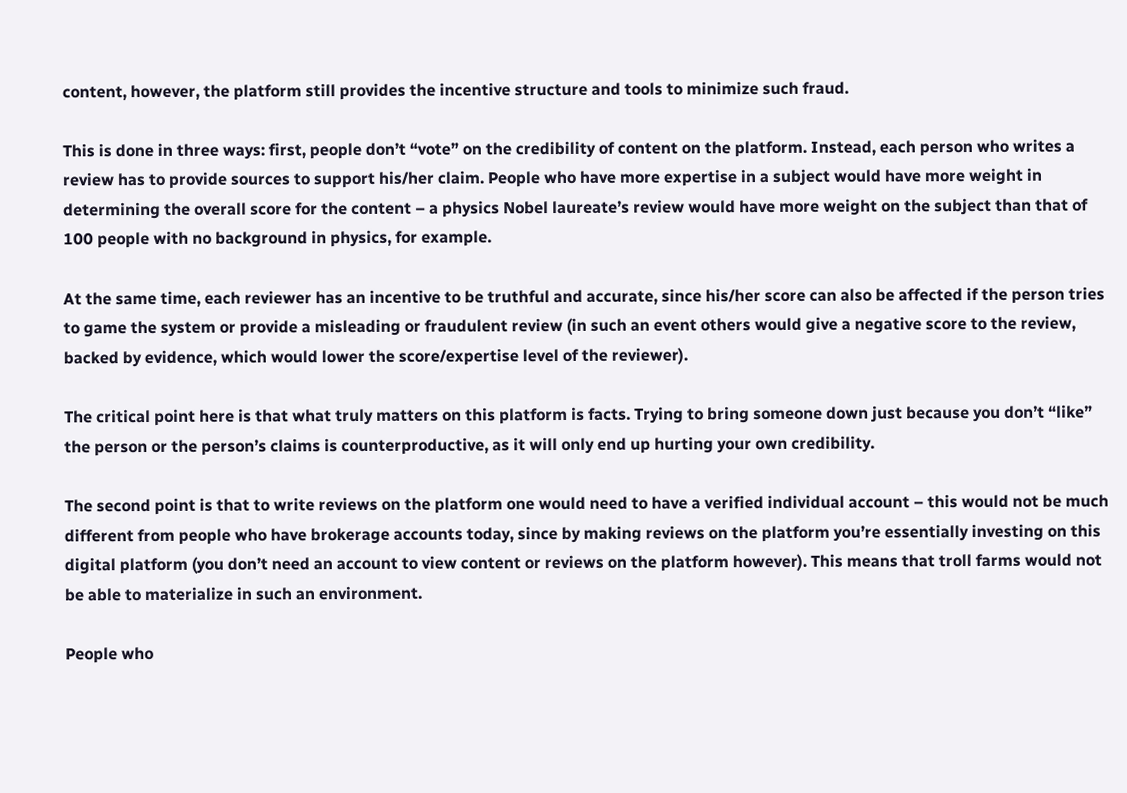content, however, the platform still provides the incentive structure and tools to minimize such fraud.

This is done in three ways: first, people don’t “vote” on the credibility of content on the platform. Instead, each person who writes a review has to provide sources to support his/her claim. People who have more expertise in a subject would have more weight in determining the overall score for the content – a physics Nobel laureate’s review would have more weight on the subject than that of 100 people with no background in physics, for example.

At the same time, each reviewer has an incentive to be truthful and accurate, since his/her score can also be affected if the person tries to game the system or provide a misleading or fraudulent review (in such an event others would give a negative score to the review, backed by evidence, which would lower the score/expertise level of the reviewer).

The critical point here is that what truly matters on this platform is facts. Trying to bring someone down just because you don’t “like” the person or the person’s claims is counterproductive, as it will only end up hurting your own credibility.

The second point is that to write reviews on the platform one would need to have a verified individual account – this would not be much different from people who have brokerage accounts today, since by making reviews on the platform you’re essentially investing on this digital platform (you don’t need an account to view content or reviews on the platform however). This means that troll farms would not be able to materialize in such an environment.

People who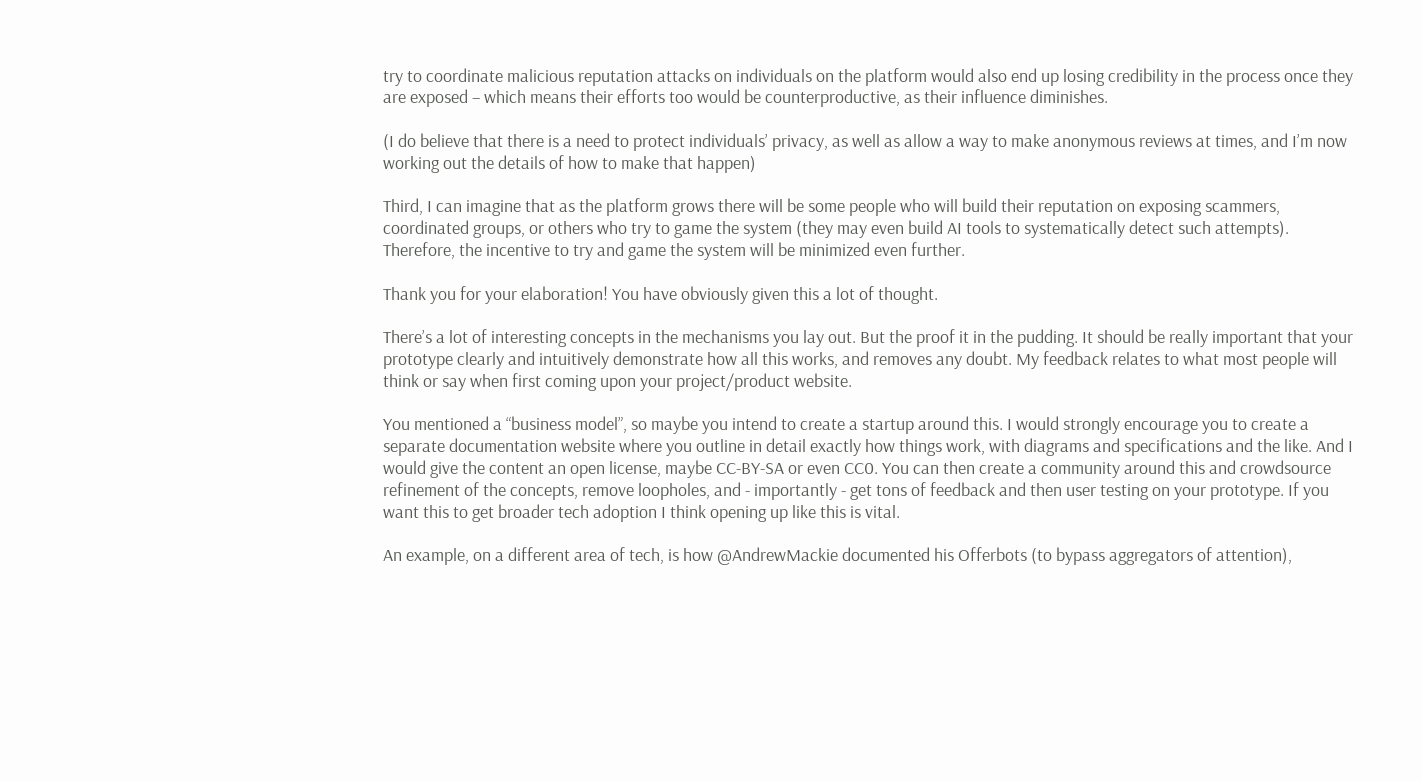try to coordinate malicious reputation attacks on individuals on the platform would also end up losing credibility in the process once they are exposed – which means their efforts too would be counterproductive, as their influence diminishes.

(I do believe that there is a need to protect individuals’ privacy, as well as allow a way to make anonymous reviews at times, and I’m now working out the details of how to make that happen)

Third, I can imagine that as the platform grows there will be some people who will build their reputation on exposing scammers, coordinated groups, or others who try to game the system (they may even build AI tools to systematically detect such attempts). Therefore, the incentive to try and game the system will be minimized even further.

Thank you for your elaboration! You have obviously given this a lot of thought.

There’s a lot of interesting concepts in the mechanisms you lay out. But the proof it in the pudding. It should be really important that your prototype clearly and intuitively demonstrate how all this works, and removes any doubt. My feedback relates to what most people will think or say when first coming upon your project/product website.

You mentioned a “business model”, so maybe you intend to create a startup around this. I would strongly encourage you to create a separate documentation website where you outline in detail exactly how things work, with diagrams and specifications and the like. And I would give the content an open license, maybe CC-BY-SA or even CC0. You can then create a community around this and crowdsource refinement of the concepts, remove loopholes, and - importantly - get tons of feedback and then user testing on your prototype. If you want this to get broader tech adoption I think opening up like this is vital.

An example, on a different area of tech, is how @AndrewMackie documented his Offerbots (to bypass aggregators of attention),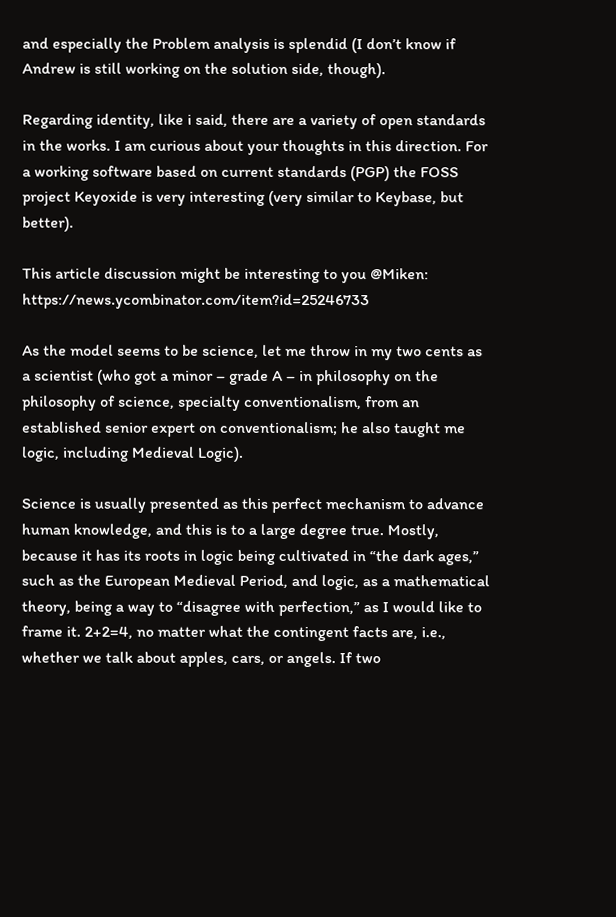and especially the Problem analysis is splendid (I don’t know if Andrew is still working on the solution side, though).

Regarding identity, like i said, there are a variety of open standards in the works. I am curious about your thoughts in this direction. For a working software based on current standards (PGP) the FOSS project Keyoxide is very interesting (very similar to Keybase, but better).

This article discussion might be interesting to you @Miken: https://news.ycombinator.com/item?id=25246733

As the model seems to be science, let me throw in my two cents as a scientist (who got a minor – grade A – in philosophy on the philosophy of science, specialty conventionalism, from an established senior expert on conventionalism; he also taught me logic, including Medieval Logic).

Science is usually presented as this perfect mechanism to advance human knowledge, and this is to a large degree true. Mostly, because it has its roots in logic being cultivated in “the dark ages,” such as the European Medieval Period, and logic, as a mathematical theory, being a way to “disagree with perfection,” as I would like to frame it. 2+2=4, no matter what the contingent facts are, i.e., whether we talk about apples, cars, or angels. If two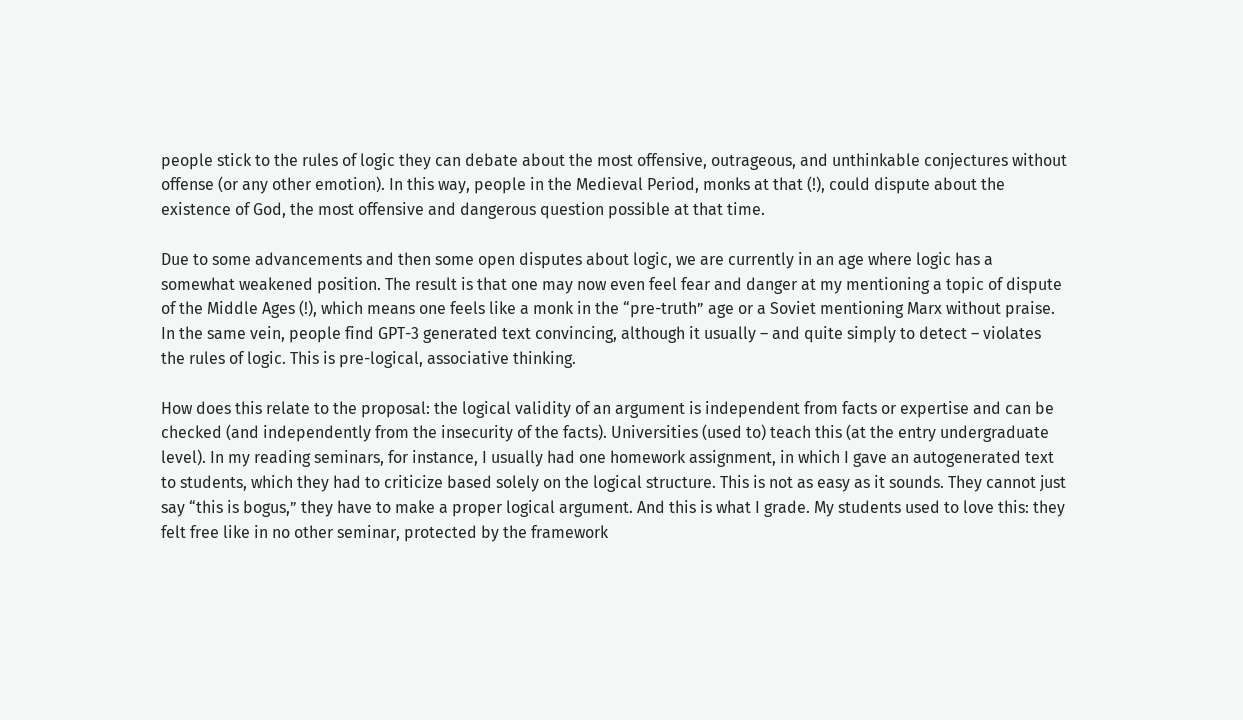people stick to the rules of logic they can debate about the most offensive, outrageous, and unthinkable conjectures without offense (or any other emotion). In this way, people in the Medieval Period, monks at that (!), could dispute about the existence of God, the most offensive and dangerous question possible at that time.

Due to some advancements and then some open disputes about logic, we are currently in an age where logic has a somewhat weakened position. The result is that one may now even feel fear and danger at my mentioning a topic of dispute of the Middle Ages (!), which means one feels like a monk in the “pre-truth” age or a Soviet mentioning Marx without praise. In the same vein, people find GPT-3 generated text convincing, although it usually – and quite simply to detect – violates the rules of logic. This is pre-logical, associative thinking.

How does this relate to the proposal: the logical validity of an argument is independent from facts or expertise and can be checked (and independently from the insecurity of the facts). Universities (used to) teach this (at the entry undergraduate level). In my reading seminars, for instance, I usually had one homework assignment, in which I gave an autogenerated text to students, which they had to criticize based solely on the logical structure. This is not as easy as it sounds. They cannot just say “this is bogus,” they have to make a proper logical argument. And this is what I grade. My students used to love this: they felt free like in no other seminar, protected by the framework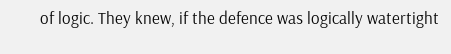of logic. They knew, if the defence was logically watertight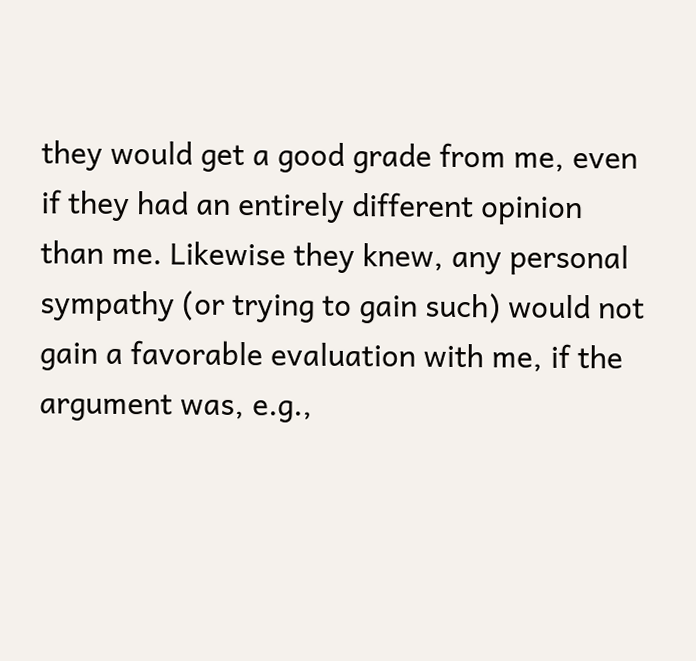they would get a good grade from me, even if they had an entirely different opinion than me. Likewise they knew, any personal sympathy (or trying to gain such) would not gain a favorable evaluation with me, if the argument was, e.g.,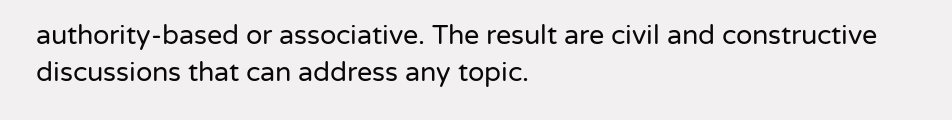authority-based or associative. The result are civil and constructive discussions that can address any topic.